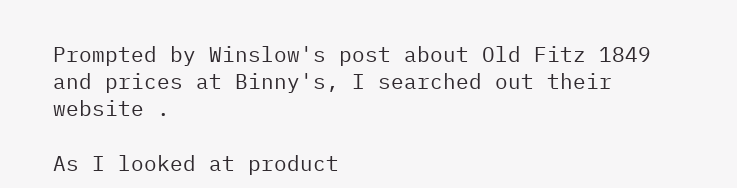Prompted by Winslow's post about Old Fitz 1849 and prices at Binny's, I searched out their website .

As I looked at product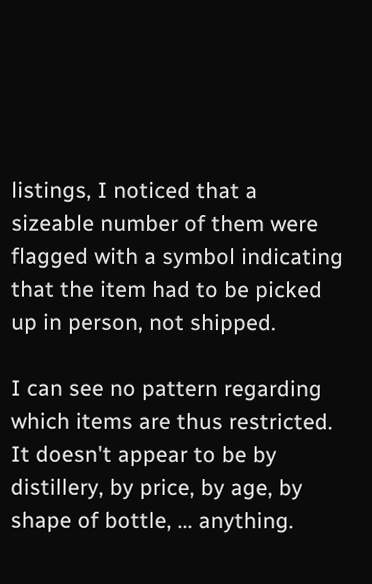listings, I noticed that a sizeable number of them were flagged with a symbol indicating that the item had to be picked up in person, not shipped.

I can see no pattern regarding which items are thus restricted. It doesn't appear to be by distillery, by price, by age, by shape of bottle, ... anything.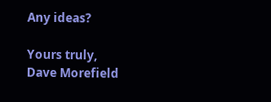Any ideas?

Yours truly,
Dave Morefield